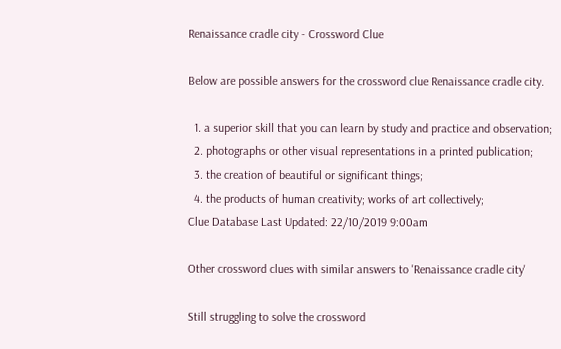Renaissance cradle city - Crossword Clue

Below are possible answers for the crossword clue Renaissance cradle city.

  1. a superior skill that you can learn by study and practice and observation;
  2. photographs or other visual representations in a printed publication;
  3. the creation of beautiful or significant things;
  4. the products of human creativity; works of art collectively;
Clue Database Last Updated: 22/10/2019 9:00am

Other crossword clues with similar answers to 'Renaissance cradle city'

Still struggling to solve the crossword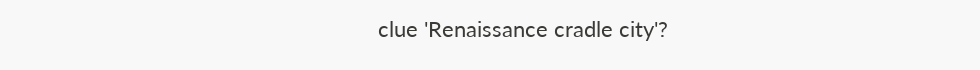clue 'Renaissance cradle city'?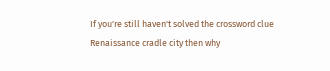If you're still haven't solved the crossword clue Renaissance cradle city then why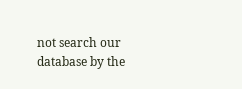not search our database by the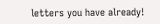letters you have already!